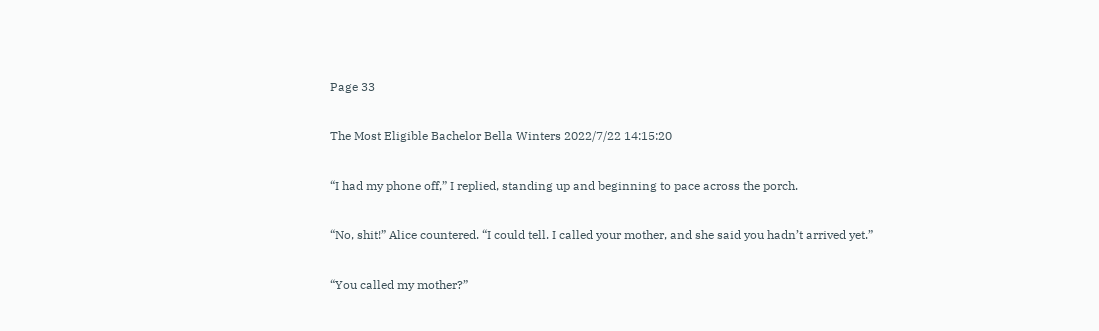Page 33

The Most Eligible Bachelor Bella Winters 2022/7/22 14:15:20

“I had my phone off,” I replied, standing up and beginning to pace across the porch.

“No, shit!” Alice countered. “I could tell. I called your mother, and she said you hadn’t arrived yet.”

“You called my mother?”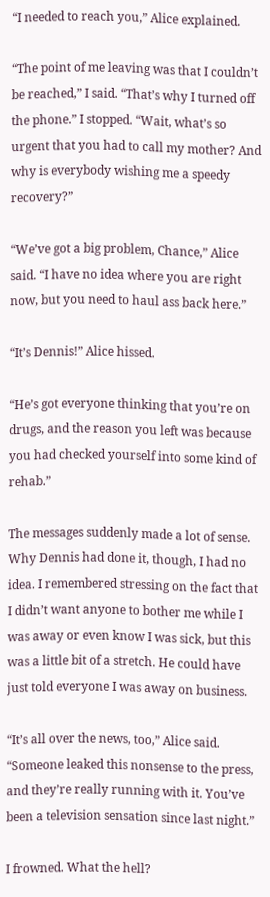“I needed to reach you,” Alice explained.

“The point of me leaving was that I couldn’t be reached,” I said. “That’s why I turned off the phone.” I stopped. “Wait, what’s so urgent that you had to call my mother? And why is everybody wishing me a speedy recovery?”

“We’ve got a big problem, Chance,” Alice said. “I have no idea where you are right now, but you need to haul ass back here.”

“It’s Dennis!” Alice hissed.

“He’s got everyone thinking that you’re on drugs, and the reason you left was because you had checked yourself into some kind of rehab.”

The messages suddenly made a lot of sense. Why Dennis had done it, though, I had no idea. I remembered stressing on the fact that I didn’t want anyone to bother me while I was away or even know I was sick, but this was a little bit of a stretch. He could have just told everyone I was away on business.

“It’s all over the news, too,” Alice said. “Someone leaked this nonsense to the press, and they’re really running with it. You’ve been a television sensation since last night.”

I frowned. What the hell?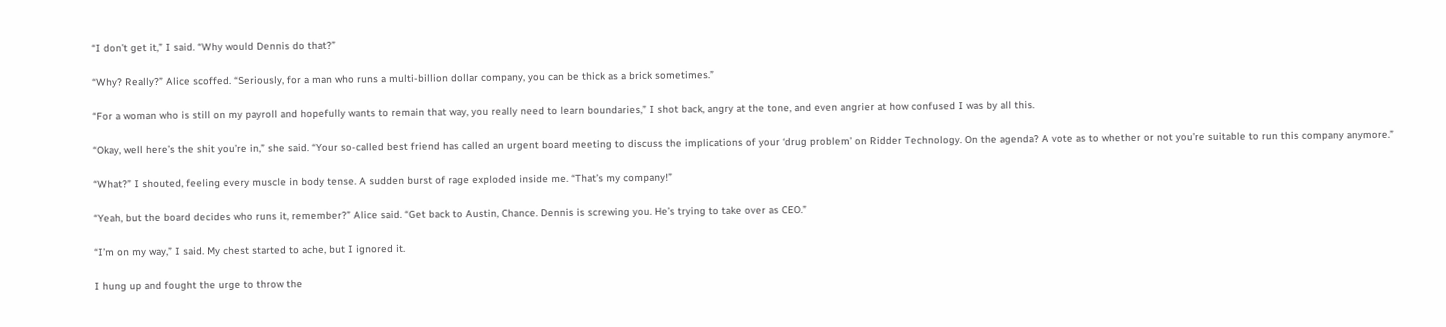“I don’t get it,” I said. “Why would Dennis do that?”

“Why? Really?” Alice scoffed. “Seriously, for a man who runs a multi-billion dollar company, you can be thick as a brick sometimes.”

“For a woman who is still on my payroll and hopefully wants to remain that way, you really need to learn boundaries,” I shot back, angry at the tone, and even angrier at how confused I was by all this.

“Okay, well here’s the shit you’re in,” she said. “Your so-called best friend has called an urgent board meeting to discuss the implications of your ‘drug problem’ on Ridder Technology. On the agenda? A vote as to whether or not you’re suitable to run this company anymore.”

“What?” I shouted, feeling every muscle in body tense. A sudden burst of rage exploded inside me. “That’s my company!”

“Yeah, but the board decides who runs it, remember?” Alice said. “Get back to Austin, Chance. Dennis is screwing you. He’s trying to take over as CEO.”

“I’m on my way,” I said. My chest started to ache, but I ignored it.

I hung up and fought the urge to throw the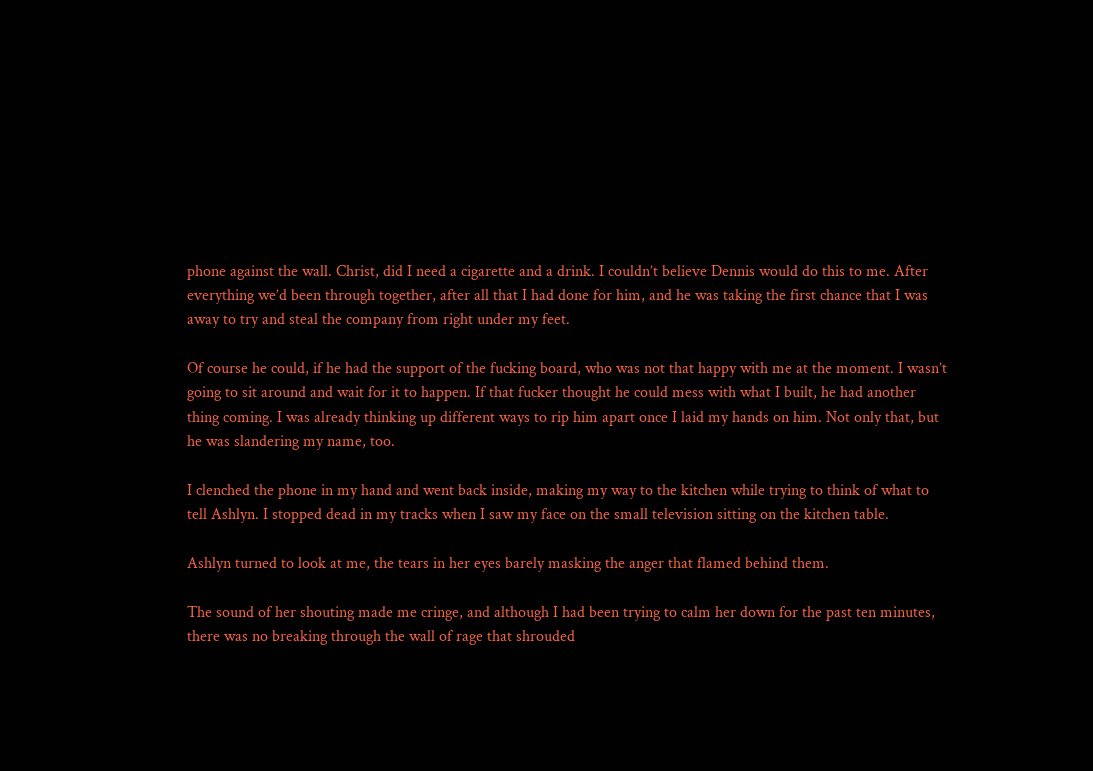phone against the wall. Christ, did I need a cigarette and a drink. I couldn’t believe Dennis would do this to me. After everything we’d been through together, after all that I had done for him, and he was taking the first chance that I was away to try and steal the company from right under my feet.

Of course he could, if he had the support of the fucking board, who was not that happy with me at the moment. I wasn’t going to sit around and wait for it to happen. If that fucker thought he could mess with what I built, he had another thing coming. I was already thinking up different ways to rip him apart once I laid my hands on him. Not only that, but he was slandering my name, too.

I clenched the phone in my hand and went back inside, making my way to the kitchen while trying to think of what to tell Ashlyn. I stopped dead in my tracks when I saw my face on the small television sitting on the kitchen table.

Ashlyn turned to look at me, the tears in her eyes barely masking the anger that flamed behind them.

The sound of her shouting made me cringe, and although I had been trying to calm her down for the past ten minutes, there was no breaking through the wall of rage that shrouded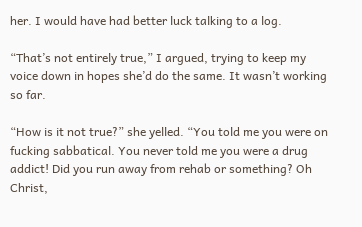her. I would have had better luck talking to a log.

“That’s not entirely true,” I argued, trying to keep my voice down in hopes she’d do the same. It wasn’t working so far.

“How is it not true?” she yelled. “You told me you were on fucking sabbatical. You never told me you were a drug addict! Did you run away from rehab or something? Oh Christ,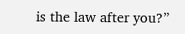is the law after you?”